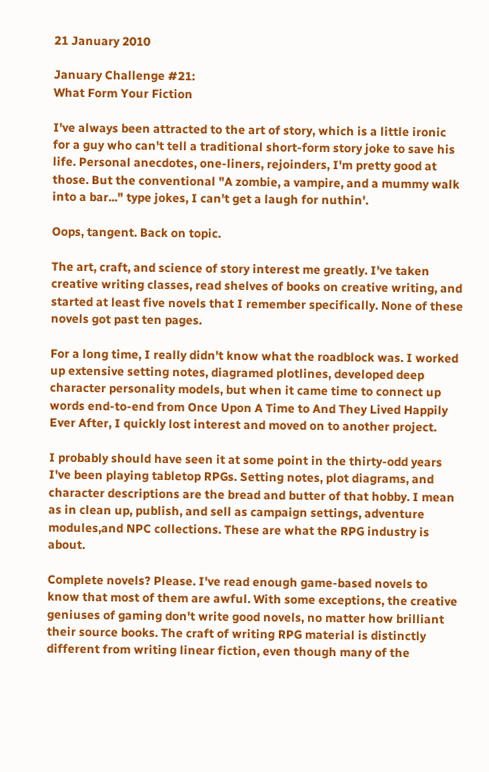21 January 2010

January Challenge #21:
What Form Your Fiction

I've always been attracted to the art of story, which is a little ironic for a guy who can't tell a traditional short-form story joke to save his life. Personal anecdotes, one-liners, rejoinders, I'm pretty good at those. But the conventional "A zombie, a vampire, and a mummy walk into a bar..." type jokes, I can't get a laugh for nuthin'.

Oops, tangent. Back on topic.

The art, craft, and science of story interest me greatly. I've taken creative writing classes, read shelves of books on creative writing, and started at least five novels that I remember specifically. None of these novels got past ten pages.

For a long time, I really didn't know what the roadblock was. I worked up extensive setting notes, diagramed plotlines, developed deep character personality models, but when it came time to connect up words end-to-end from Once Upon A Time to And They Lived Happily Ever After, I quickly lost interest and moved on to another project.

I probably should have seen it at some point in the thirty-odd years I've been playing tabletop RPGs. Setting notes, plot diagrams, and character descriptions are the bread and butter of that hobby. I mean as in clean up, publish, and sell as campaign settings, adventure modules,and NPC collections. These are what the RPG industry is about.

Complete novels? Please. I've read enough game-based novels to know that most of them are awful. With some exceptions, the creative geniuses of gaming don't write good novels, no matter how brilliant their source books. The craft of writing RPG material is distinctly different from writing linear fiction, even though many of the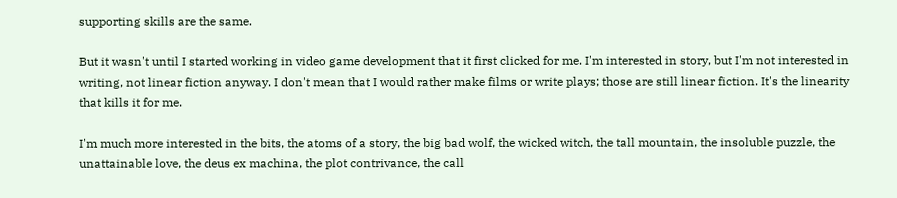supporting skills are the same.

But it wasn't until I started working in video game development that it first clicked for me. I'm interested in story, but I'm not interested in writing, not linear fiction anyway. I don't mean that I would rather make films or write plays; those are still linear fiction. It's the linearity that kills it for me.

I'm much more interested in the bits, the atoms of a story, the big bad wolf, the wicked witch, the tall mountain, the insoluble puzzle, the unattainable love, the deus ex machina, the plot contrivance, the call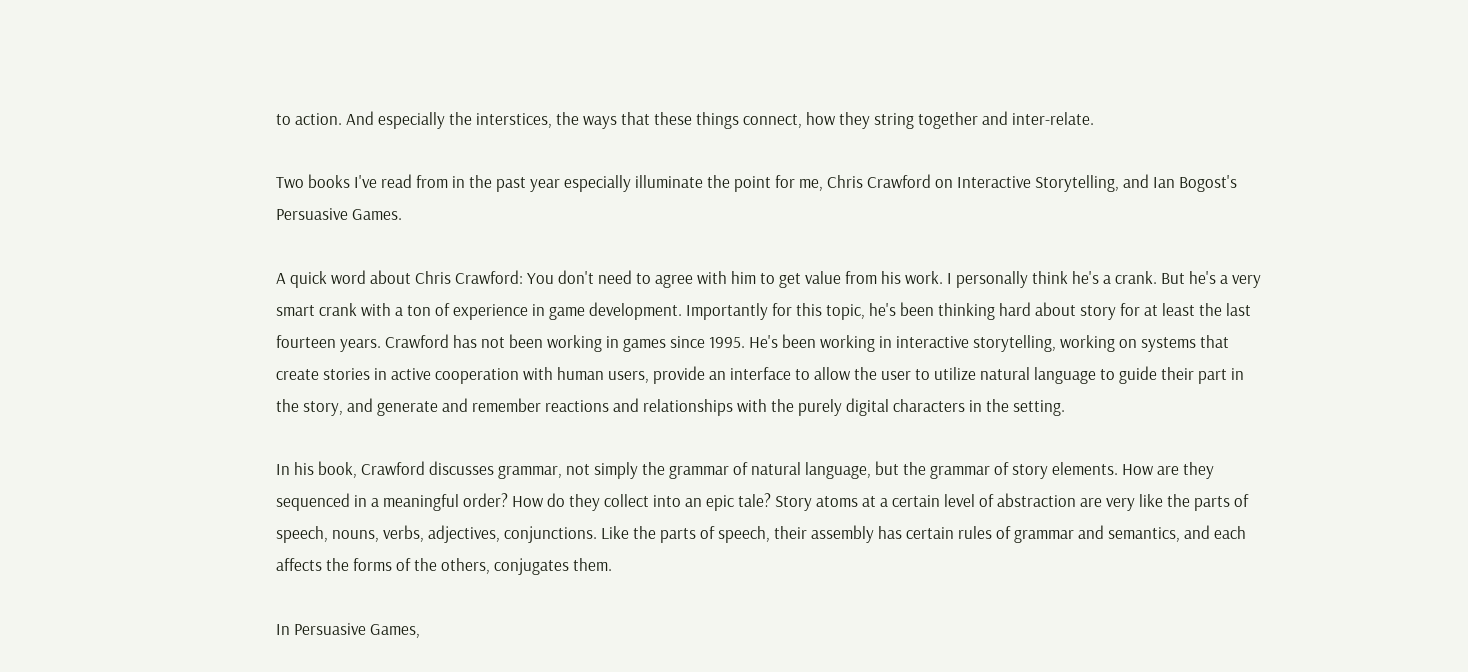to action. And especially the interstices, the ways that these things connect, how they string together and inter-relate.

Two books I've read from in the past year especially illuminate the point for me, Chris Crawford on Interactive Storytelling, and Ian Bogost's Persuasive Games.

A quick word about Chris Crawford: You don't need to agree with him to get value from his work. I personally think he's a crank. But he's a very smart crank with a ton of experience in game development. Importantly for this topic, he's been thinking hard about story for at least the last fourteen years. Crawford has not been working in games since 1995. He's been working in interactive storytelling, working on systems that create stories in active cooperation with human users, provide an interface to allow the user to utilize natural language to guide their part in the story, and generate and remember reactions and relationships with the purely digital characters in the setting.

In his book, Crawford discusses grammar, not simply the grammar of natural language, but the grammar of story elements. How are they sequenced in a meaningful order? How do they collect into an epic tale? Story atoms at a certain level of abstraction are very like the parts of speech, nouns, verbs, adjectives, conjunctions. Like the parts of speech, their assembly has certain rules of grammar and semantics, and each affects the forms of the others, conjugates them.

In Persuasive Games,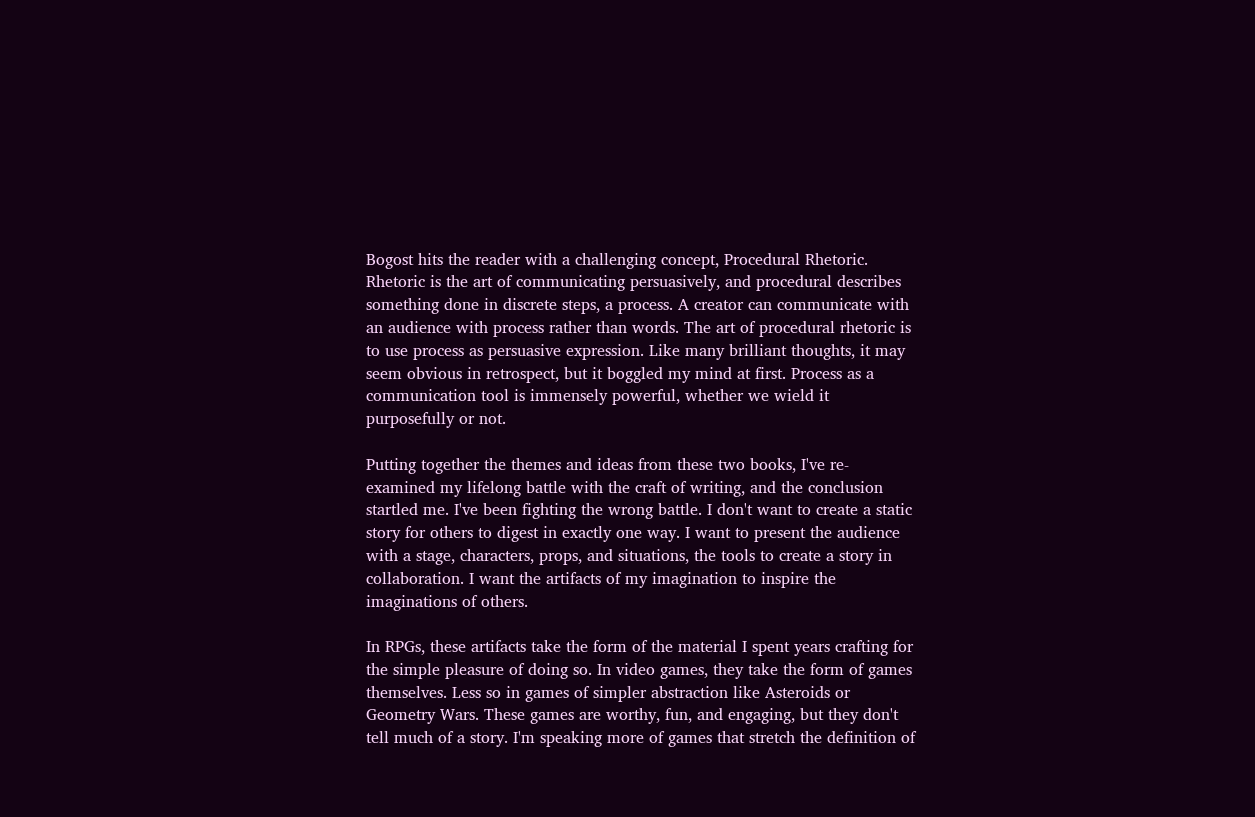Bogost hits the reader with a challenging concept, Procedural Rhetoric. Rhetoric is the art of communicating persuasively, and procedural describes something done in discrete steps, a process. A creator can communicate with an audience with process rather than words. The art of procedural rhetoric is to use process as persuasive expression. Like many brilliant thoughts, it may seem obvious in retrospect, but it boggled my mind at first. Process as a communication tool is immensely powerful, whether we wield it purposefully or not.

Putting together the themes and ideas from these two books, I've re-examined my lifelong battle with the craft of writing, and the conclusion startled me. I've been fighting the wrong battle. I don't want to create a static story for others to digest in exactly one way. I want to present the audience with a stage, characters, props, and situations, the tools to create a story in collaboration. I want the artifacts of my imagination to inspire the imaginations of others.

In RPGs, these artifacts take the form of the material I spent years crafting for the simple pleasure of doing so. In video games, they take the form of games themselves. Less so in games of simpler abstraction like Asteroids or Geometry Wars. These games are worthy, fun, and engaging, but they don't tell much of a story. I'm speaking more of games that stretch the definition of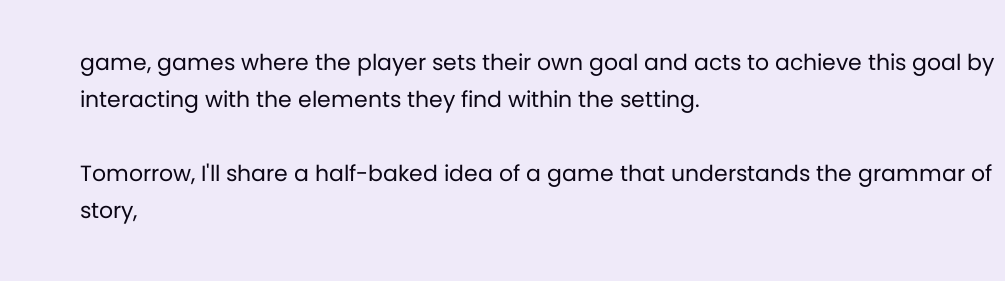game, games where the player sets their own goal and acts to achieve this goal by interacting with the elements they find within the setting.

Tomorrow, I'll share a half-baked idea of a game that understands the grammar of story,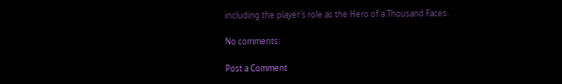including the player's role as the Hero of a Thousand Faces.

No comments:

Post a Comment